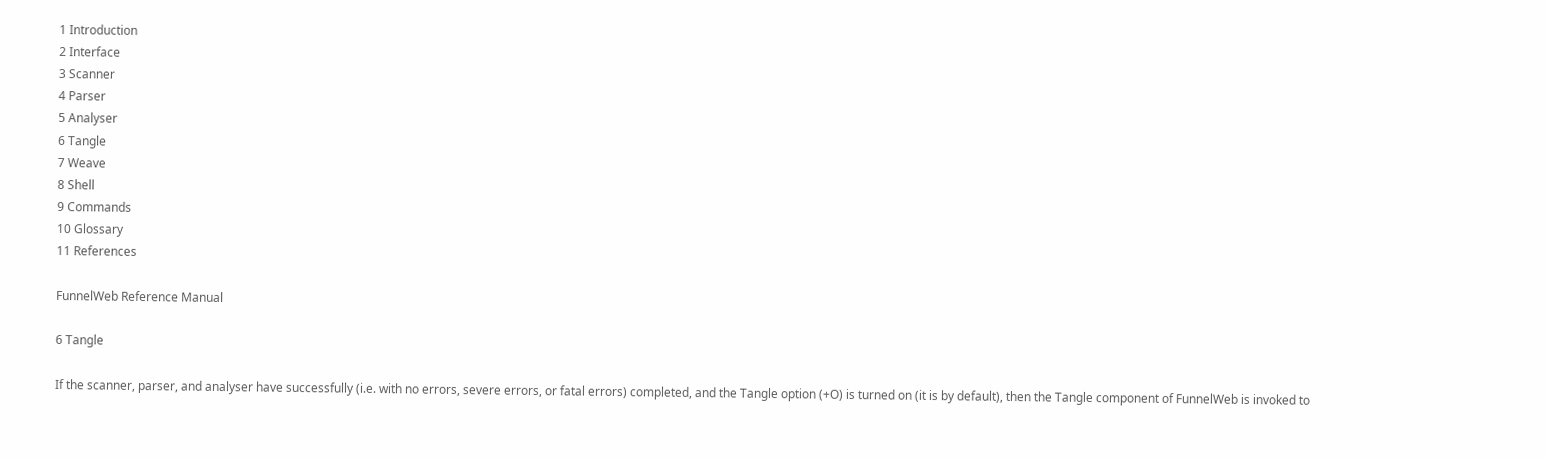1 Introduction
2 Interface
3 Scanner
4 Parser
5 Analyser
6 Tangle
7 Weave
8 Shell
9 Commands
10 Glossary
11 References

FunnelWeb Reference Manual

6 Tangle

If the scanner, parser, and analyser have successfully (i.e. with no errors, severe errors, or fatal errors) completed, and the Tangle option (+O) is turned on (it is by default), then the Tangle component of FunnelWeb is invoked to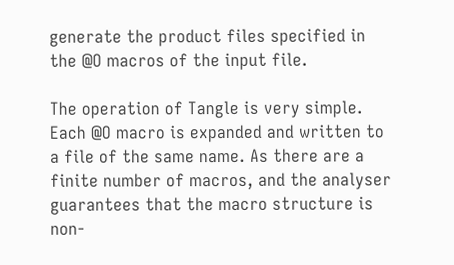generate the product files specified in the @O macros of the input file.

The operation of Tangle is very simple. Each @O macro is expanded and written to a file of the same name. As there are a finite number of macros, and the analyser guarantees that the macro structure is non-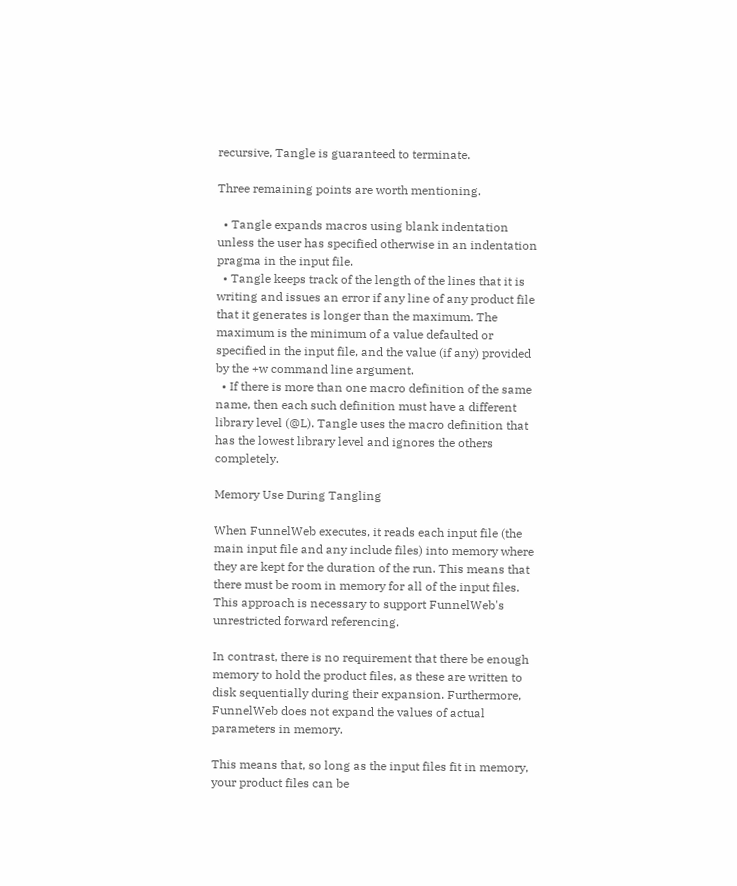recursive, Tangle is guaranteed to terminate.

Three remaining points are worth mentioning.

  • Tangle expands macros using blank indentation unless the user has specified otherwise in an indentation pragma in the input file.
  • Tangle keeps track of the length of the lines that it is writing and issues an error if any line of any product file that it generates is longer than the maximum. The maximum is the minimum of a value defaulted or specified in the input file, and the value (if any) provided by the +w command line argument.
  • If there is more than one macro definition of the same name, then each such definition must have a different library level (@L). Tangle uses the macro definition that has the lowest library level and ignores the others completely.

Memory Use During Tangling

When FunnelWeb executes, it reads each input file (the main input file and any include files) into memory where they are kept for the duration of the run. This means that there must be room in memory for all of the input files. This approach is necessary to support FunnelWeb's unrestricted forward referencing.

In contrast, there is no requirement that there be enough memory to hold the product files, as these are written to disk sequentially during their expansion. Furthermore, FunnelWeb does not expand the values of actual parameters in memory.

This means that, so long as the input files fit in memory, your product files can be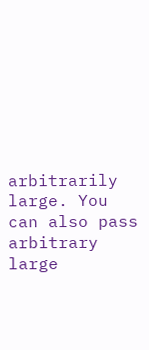arbitrarily large. You can also pass arbitrary large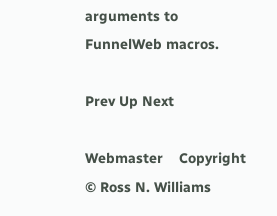arguments to FunnelWeb macros.

Prev Up Next

Webmaster    Copyright © Ross N. Williams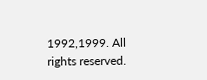1992,1999. All rights reserved.